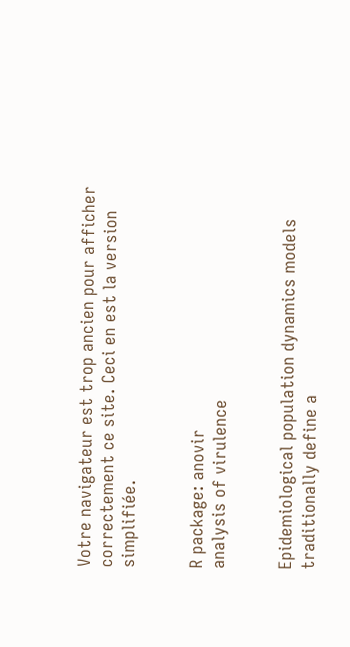Votre navigateur est trop ancien pour afficher correctement ce site. Ceci en est la version simplifiée.


R package: anovir
analysis of virulence


Epidemiological population dynamics models traditionally define a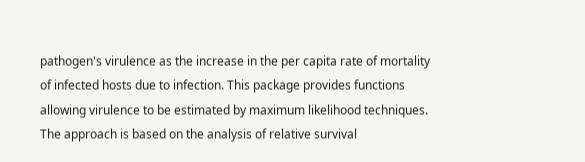pathogen's virulence as the increase in the per capita rate of mortality of infected hosts due to infection. This package provides functions allowing virulence to be estimated by maximum likelihood techniques. The approach is based on the analysis of relative survival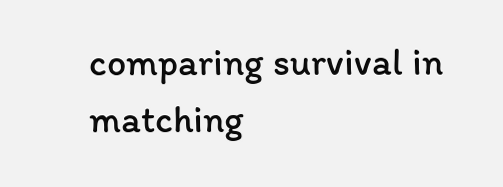comparing survival in matching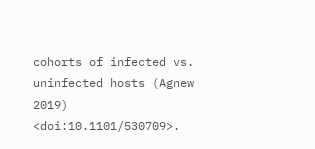cohorts of infected vs. uninfected hosts (Agnew 2019) <doi:10.1101/530709>.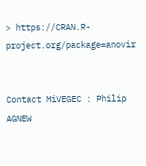> https://CRAN.R-project.org/package=anovir


Contact MiVEGEC : Philip AGNEW